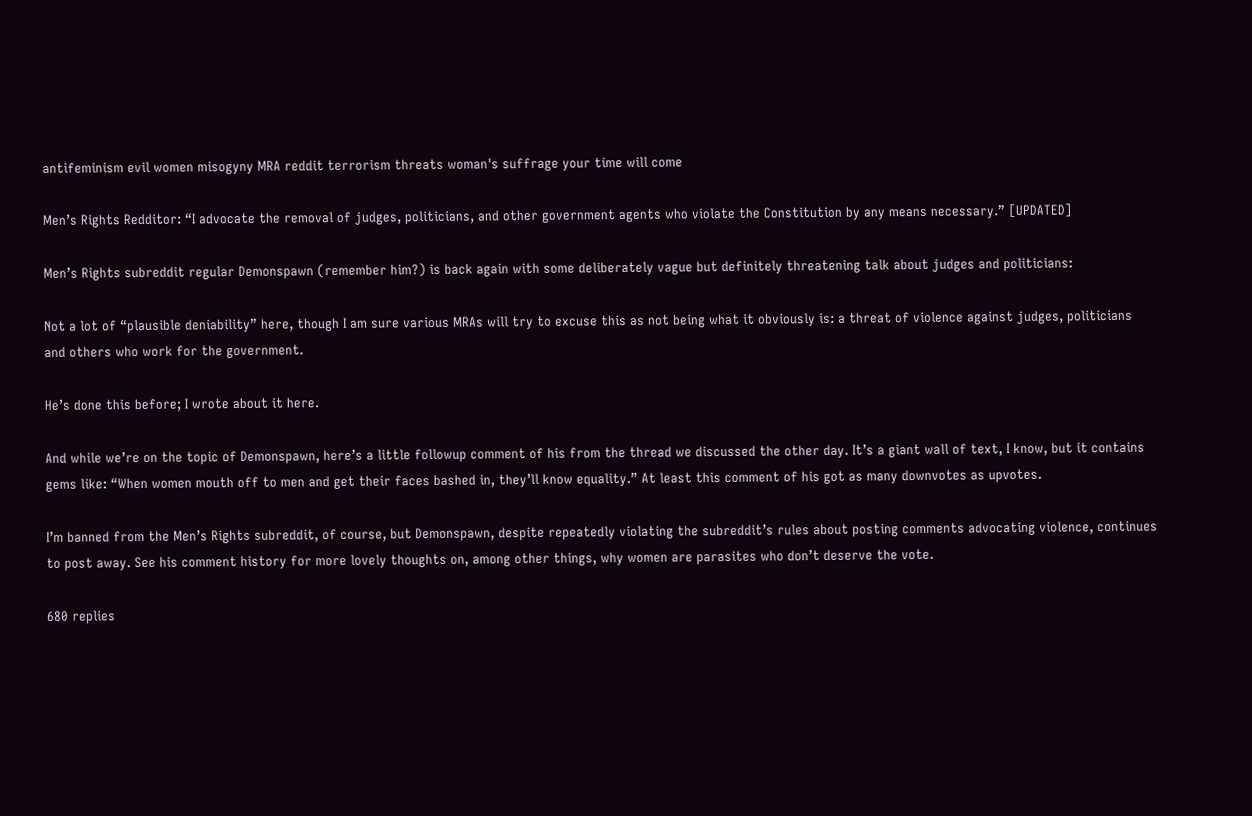antifeminism evil women misogyny MRA reddit terrorism threats woman's suffrage your time will come

Men’s Rights Redditor: “I advocate the removal of judges, politicians, and other government agents who violate the Constitution by any means necessary.” [UPDATED]

Men’s Rights subreddit regular Demonspawn (remember him?) is back again with some deliberately vague but definitely threatening talk about judges and politicians:

Not a lot of “plausible deniability” here, though I am sure various MRAs will try to excuse this as not being what it obviously is: a threat of violence against judges, politicians and others who work for the government.

He’s done this before; I wrote about it here.

And while we’re on the topic of Demonspawn, here’s a little followup comment of his from the thread we discussed the other day. It’s a giant wall of text, I know, but it contains gems like: “When women mouth off to men and get their faces bashed in, they’ll know equality.” At least this comment of his got as many downvotes as upvotes.

I’m banned from the Men’s Rights subreddit, of course, but Demonspawn, despite repeatedly violating the subreddit’s rules about posting comments advocating violence, continues to post away. See his comment history for more lovely thoughts on, among other things, why women are parasites who don’t deserve the vote.

680 replies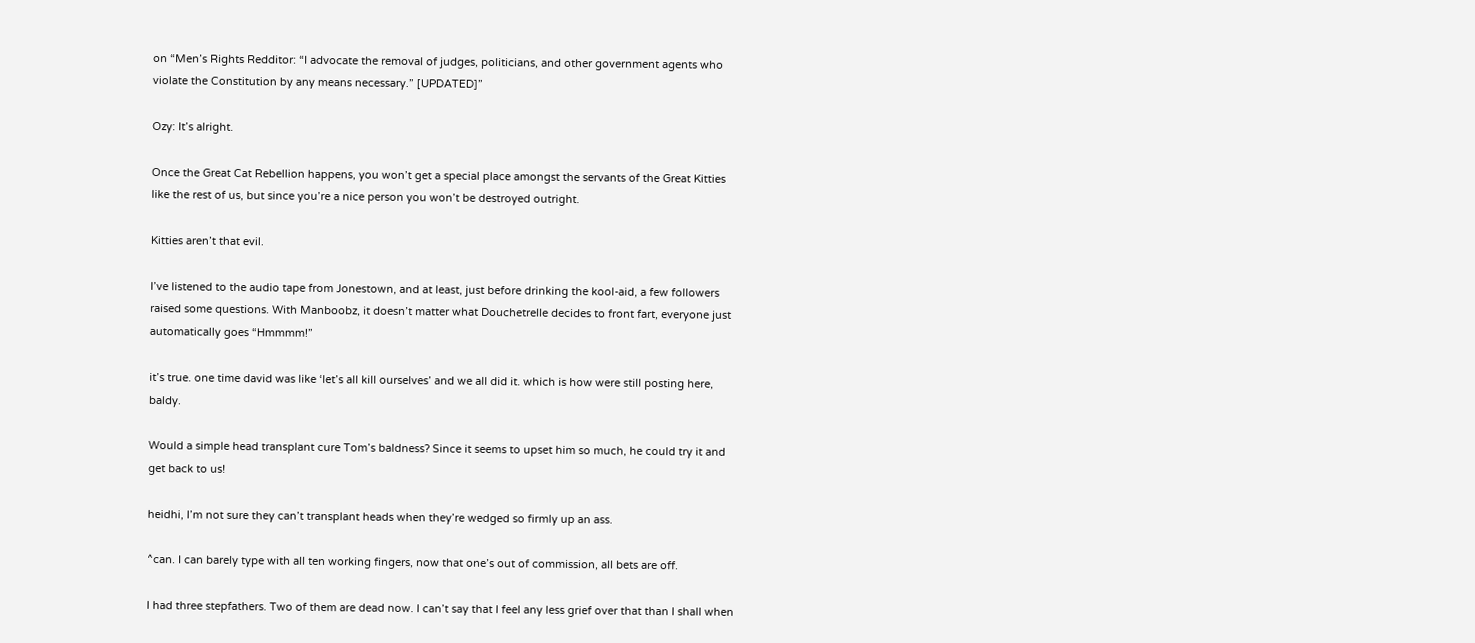on “Men’s Rights Redditor: “I advocate the removal of judges, politicians, and other government agents who violate the Constitution by any means necessary.” [UPDATED]”

Ozy: It’s alright.

Once the Great Cat Rebellion happens, you won’t get a special place amongst the servants of the Great Kitties like the rest of us, but since you’re a nice person you won’t be destroyed outright.

Kitties aren’t that evil.

I’ve listened to the audio tape from Jonestown, and at least, just before drinking the kool-aid, a few followers raised some questions. With Manboobz, it doesn’t matter what Douchetrelle decides to front fart, everyone just automatically goes “Hmmmm!”

it’s true. one time david was like ‘let’s all kill ourselves’ and we all did it. which is how were still posting here, baldy.

Would a simple head transplant cure Tom’s baldness? Since it seems to upset him so much, he could try it and get back to us!

heidhi, I’m not sure they can’t transplant heads when they’re wedged so firmly up an ass.

^can. I can barely type with all ten working fingers, now that one’s out of commission, all bets are off.

I had three stepfathers. Two of them are dead now. I can’t say that I feel any less grief over that than I shall when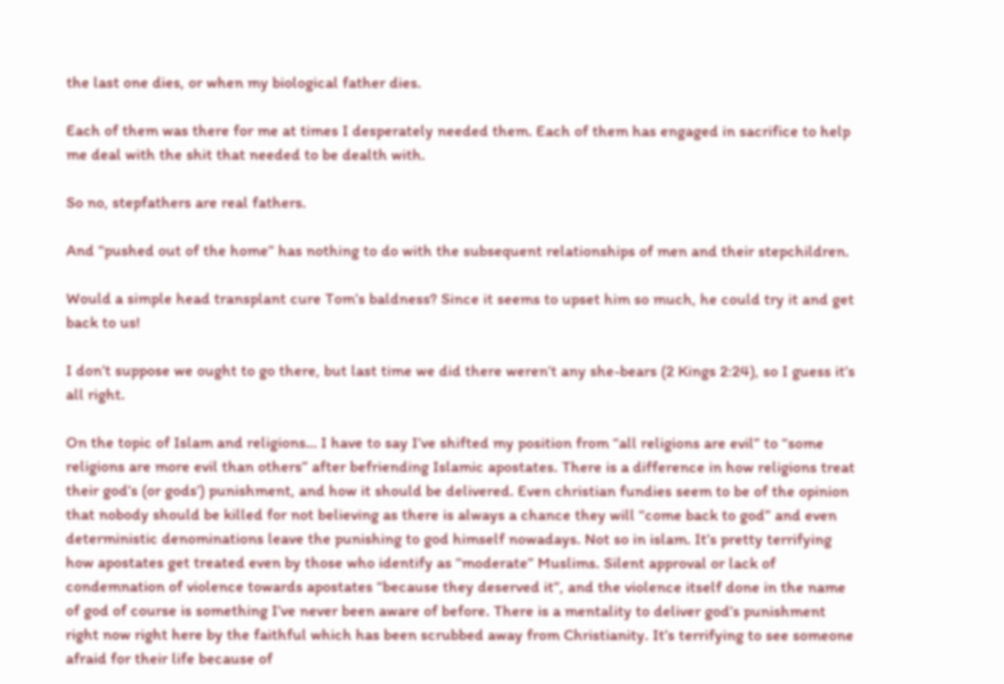the last one dies, or when my biological father dies.

Each of them was there for me at times I desperately needed them. Each of them has engaged in sacrifice to help me deal with the shit that needed to be dealth with.

So no, stepfathers are real fathers.

And “pushed out of the home” has nothing to do with the subsequent relationships of men and their stepchildren.

Would a simple head transplant cure Tom’s baldness? Since it seems to upset him so much, he could try it and get back to us!

I don’t suppose we ought to go there, but last time we did there weren’t any she-bears (2 Kings 2:24), so I guess it’s all right.

On the topic of Islam and religions… I have to say I’ve shifted my position from “all religions are evil” to “some religions are more evil than others” after befriending Islamic apostates. There is a difference in how religions treat their god’s (or gods’) punishment, and how it should be delivered. Even christian fundies seem to be of the opinion that nobody should be killed for not believing as there is always a chance they will “come back to god” and even deterministic denominations leave the punishing to god himself nowadays. Not so in islam. It’s pretty terrifying how apostates get treated even by those who identify as “moderate” Muslims. Silent approval or lack of condemnation of violence towards apostates “because they deserved it”, and the violence itself done in the name of god of course is something I’ve never been aware of before. There is a mentality to deliver god’s punishment right now right here by the faithful which has been scrubbed away from Christianity. It’s terrifying to see someone afraid for their life because of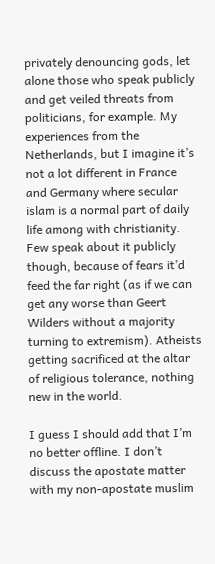privately denouncing gods, let alone those who speak publicly and get veiled threats from politicians, for example. My experiences from the Netherlands, but I imagine it’s not a lot different in France and Germany where secular islam is a normal part of daily life among with christianity. Few speak about it publicly though, because of fears it’d feed the far right (as if we can get any worse than Geert Wilders without a majority turning to extremism). Atheists getting sacrificed at the altar of religious tolerance, nothing new in the world.

I guess I should add that I’m no better offline. I don’t discuss the apostate matter with my non-apostate muslim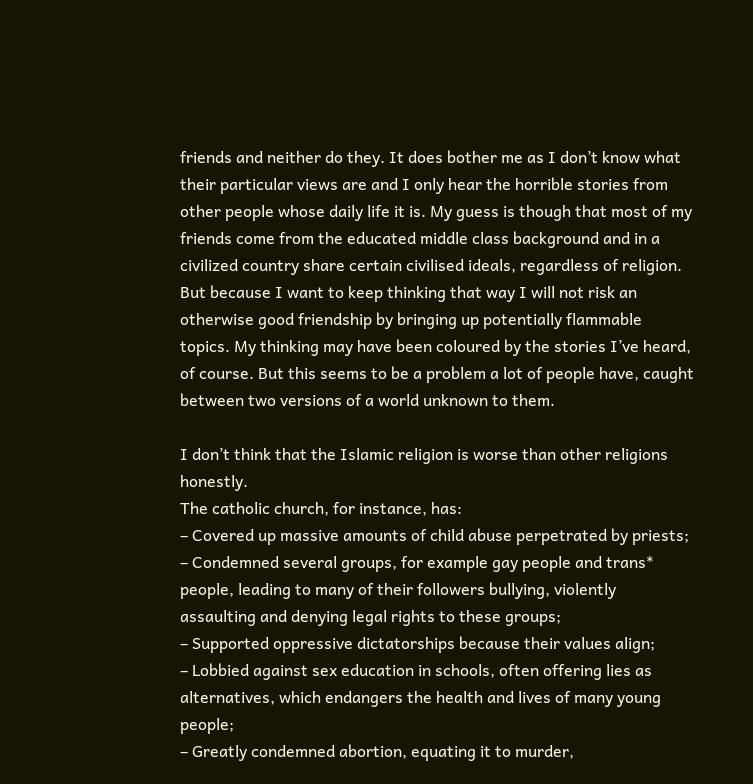friends and neither do they. It does bother me as I don’t know what their particular views are and I only hear the horrible stories from other people whose daily life it is. My guess is though that most of my friends come from the educated middle class background and in a civilized country share certain civilised ideals, regardless of religion. But because I want to keep thinking that way I will not risk an otherwise good friendship by bringing up potentially flammable topics. My thinking may have been coloured by the stories I’ve heard, of course. But this seems to be a problem a lot of people have, caught between two versions of a world unknown to them.

I don’t think that the Islamic religion is worse than other religions honestly.
The catholic church, for instance, has:
– Covered up massive amounts of child abuse perpetrated by priests;
– Condemned several groups, for example gay people and trans* people, leading to many of their followers bullying, violently assaulting and denying legal rights to these groups;
– Supported oppressive dictatorships because their values align;
– Lobbied against sex education in schools, often offering lies as alternatives, which endangers the health and lives of many young people;
– Greatly condemned abortion, equating it to murder,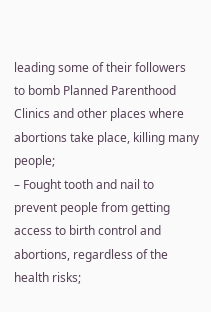leading some of their followers to bomb Planned Parenthood Clinics and other places where abortions take place, killing many people;
– Fought tooth and nail to prevent people from getting access to birth control and abortions, regardless of the health risks;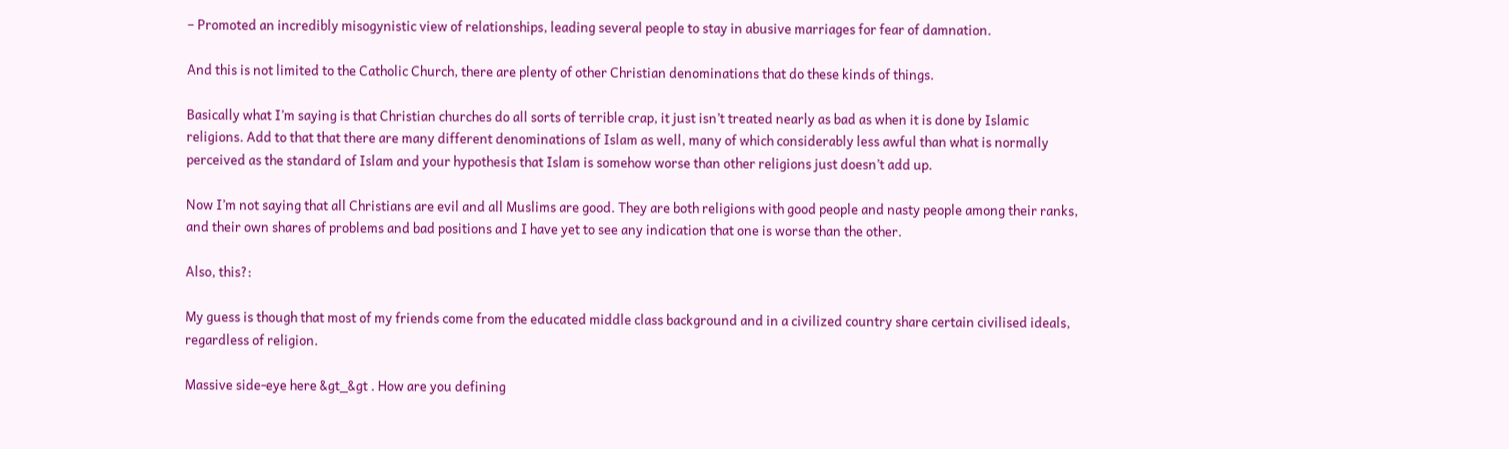– Promoted an incredibly misogynistic view of relationships, leading several people to stay in abusive marriages for fear of damnation.

And this is not limited to the Catholic Church, there are plenty of other Christian denominations that do these kinds of things.

Basically what I’m saying is that Christian churches do all sorts of terrible crap, it just isn’t treated nearly as bad as when it is done by Islamic religions. Add to that that there are many different denominations of Islam as well, many of which considerably less awful than what is normally perceived as the standard of Islam and your hypothesis that Islam is somehow worse than other religions just doesn’t add up.

Now I’m not saying that all Christians are evil and all Muslims are good. They are both religions with good people and nasty people among their ranks, and their own shares of problems and bad positions and I have yet to see any indication that one is worse than the other.

Also, this?:

My guess is though that most of my friends come from the educated middle class background and in a civilized country share certain civilised ideals, regardless of religion.

Massive side-eye here &gt_&gt . How are you defining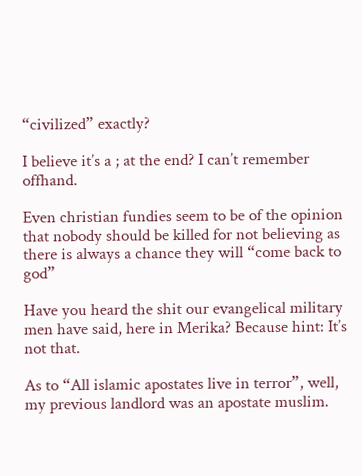“civilized” exactly?

I believe it’s a ; at the end? I can’t remember offhand.

Even christian fundies seem to be of the opinion that nobody should be killed for not believing as there is always a chance they will “come back to god”

Have you heard the shit our evangelical military men have said, here in Merika? Because hint: It’s not that.

As to “All islamic apostates live in terror”, well, my previous landlord was an apostate muslim.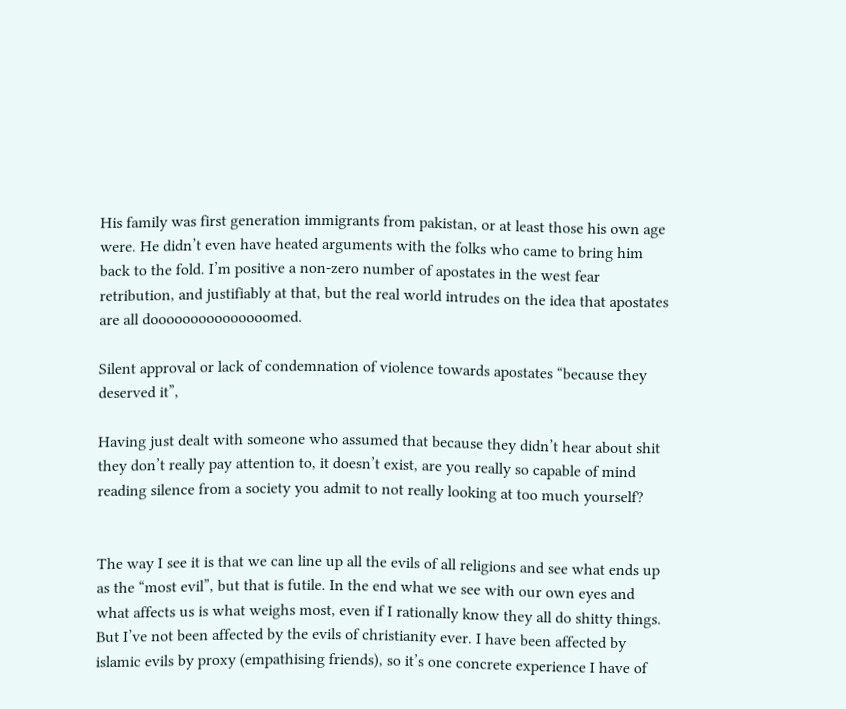His family was first generation immigrants from pakistan, or at least those his own age were. He didn’t even have heated arguments with the folks who came to bring him back to the fold. I’m positive a non-zero number of apostates in the west fear retribution, and justifiably at that, but the real world intrudes on the idea that apostates are all dooooooooooooooomed.

Silent approval or lack of condemnation of violence towards apostates “because they deserved it”,

Having just dealt with someone who assumed that because they didn’t hear about shit they don’t really pay attention to, it doesn’t exist, are you really so capable of mind reading silence from a society you admit to not really looking at too much yourself?


The way I see it is that we can line up all the evils of all religions and see what ends up as the “most evil”, but that is futile. In the end what we see with our own eyes and what affects us is what weighs most, even if I rationally know they all do shitty things. But I’ve not been affected by the evils of christianity ever. I have been affected by islamic evils by proxy (empathising friends), so it’s one concrete experience I have of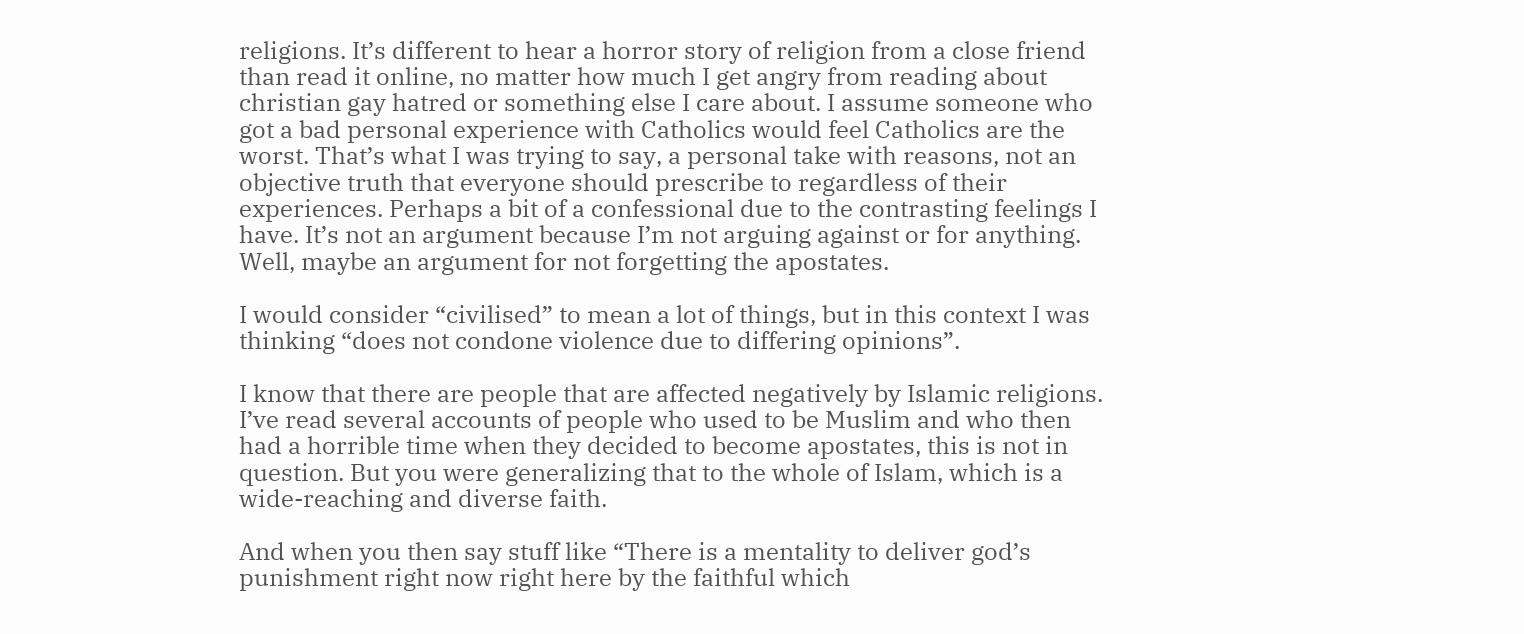religions. It’s different to hear a horror story of religion from a close friend than read it online, no matter how much I get angry from reading about christian gay hatred or something else I care about. I assume someone who got a bad personal experience with Catholics would feel Catholics are the worst. That’s what I was trying to say, a personal take with reasons, not an objective truth that everyone should prescribe to regardless of their experiences. Perhaps a bit of a confessional due to the contrasting feelings I have. It’s not an argument because I’m not arguing against or for anything. Well, maybe an argument for not forgetting the apostates.

I would consider “civilised” to mean a lot of things, but in this context I was thinking “does not condone violence due to differing opinions”.

I know that there are people that are affected negatively by Islamic religions. I’ve read several accounts of people who used to be Muslim and who then had a horrible time when they decided to become apostates, this is not in question. But you were generalizing that to the whole of Islam, which is a wide-reaching and diverse faith.

And when you then say stuff like “There is a mentality to deliver god’s punishment right now right here by the faithful which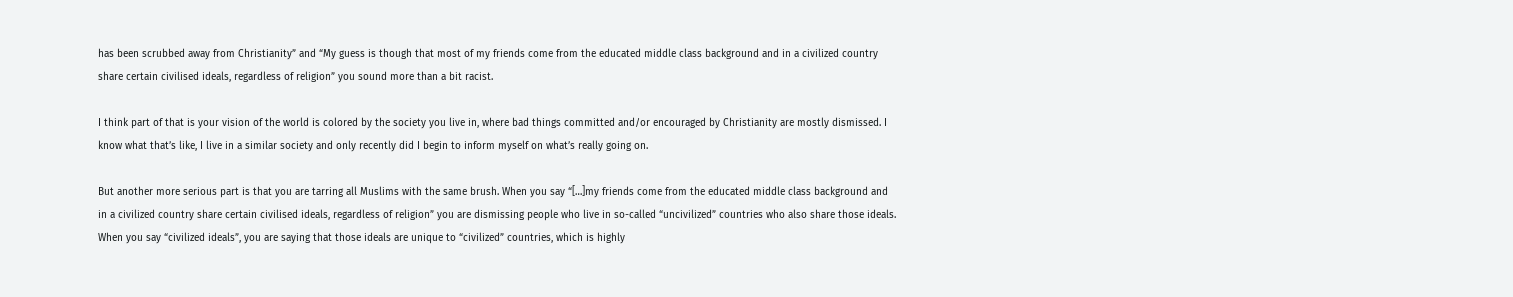has been scrubbed away from Christianity” and “My guess is though that most of my friends come from the educated middle class background and in a civilized country share certain civilised ideals, regardless of religion” you sound more than a bit racist.

I think part of that is your vision of the world is colored by the society you live in, where bad things committed and/or encouraged by Christianity are mostly dismissed. I know what that’s like, I live in a similar society and only recently did I begin to inform myself on what’s really going on.

But another more serious part is that you are tarring all Muslims with the same brush. When you say “[…]my friends come from the educated middle class background and in a civilized country share certain civilised ideals, regardless of religion” you are dismissing people who live in so-called “uncivilized” countries who also share those ideals. When you say “civilized ideals”, you are saying that those ideals are unique to “civilized” countries, which is highly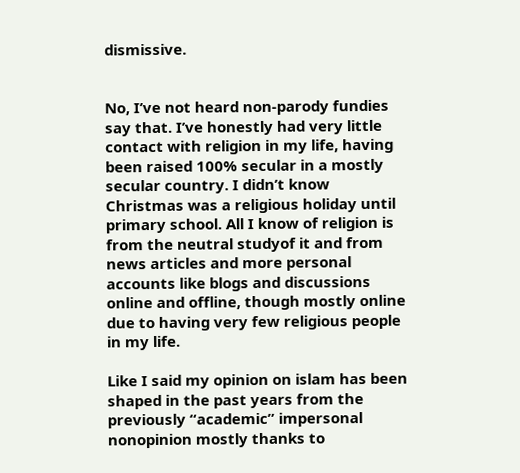dismissive.


No, I’ve not heard non-parody fundies say that. I’ve honestly had very little contact with religion in my life, having been raised 100% secular in a mostly secular country. I didn’t know Christmas was a religious holiday until primary school. All I know of religion is from the neutral studyof it and from news articles and more personal accounts like blogs and discussions online and offline, though mostly online due to having very few religious people in my life.

Like I said my opinion on islam has been shaped in the past years from the previously “academic” impersonal nonopinion mostly thanks to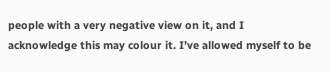people with a very negative view on it, and I acknowledge this may colour it. I’ve allowed myself to be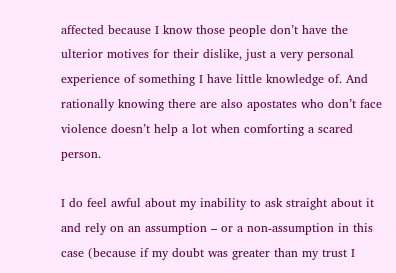affected because I know those people don’t have the ulterior motives for their dislike, just a very personal experience of something I have little knowledge of. And rationally knowing there are also apostates who don’t face violence doesn’t help a lot when comforting a scared person.

I do feel awful about my inability to ask straight about it and rely on an assumption – or a non-assumption in this case (because if my doubt was greater than my trust I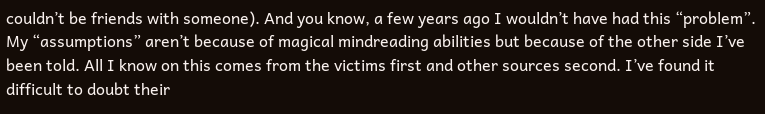couldn’t be friends with someone). And you know, a few years ago I wouldn’t have had this “problem”. My “assumptions” aren’t because of magical mindreading abilities but because of the other side I’ve been told. All I know on this comes from the victims first and other sources second. I’ve found it difficult to doubt their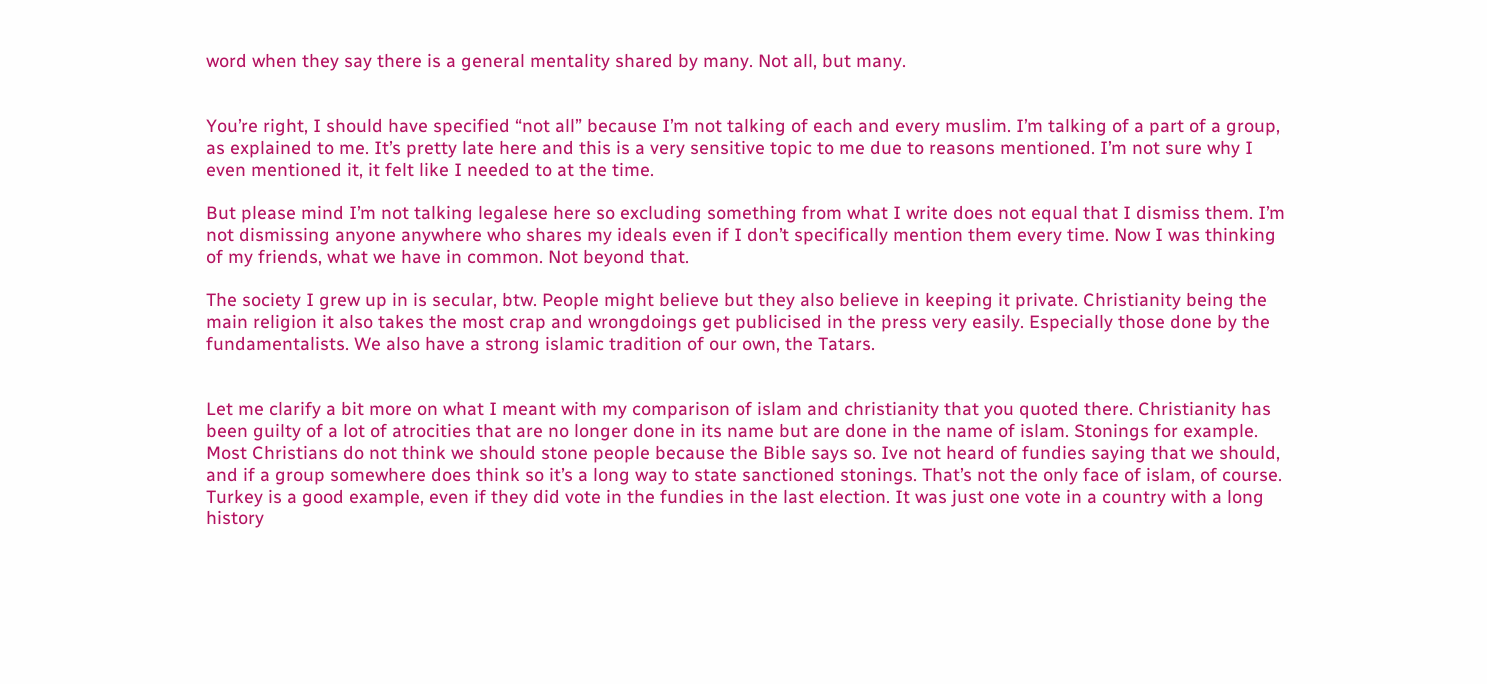word when they say there is a general mentality shared by many. Not all, but many.


You’re right, I should have specified “not all” because I’m not talking of each and every muslim. I’m talking of a part of a group, as explained to me. It’s pretty late here and this is a very sensitive topic to me due to reasons mentioned. I’m not sure why I even mentioned it, it felt like I needed to at the time.

But please mind I’m not talking legalese here so excluding something from what I write does not equal that I dismiss them. I’m not dismissing anyone anywhere who shares my ideals even if I don’t specifically mention them every time. Now I was thinking of my friends, what we have in common. Not beyond that.

The society I grew up in is secular, btw. People might believe but they also believe in keeping it private. Christianity being the main religion it also takes the most crap and wrongdoings get publicised in the press very easily. Especially those done by the fundamentalists. We also have a strong islamic tradition of our own, the Tatars.


Let me clarify a bit more on what I meant with my comparison of islam and christianity that you quoted there. Christianity has been guilty of a lot of atrocities that are no longer done in its name but are done in the name of islam. Stonings for example. Most Christians do not think we should stone people because the Bible says so. Ive not heard of fundies saying that we should, and if a group somewhere does think so it’s a long way to state sanctioned stonings. That’s not the only face of islam, of course. Turkey is a good example, even if they did vote in the fundies in the last election. It was just one vote in a country with a long history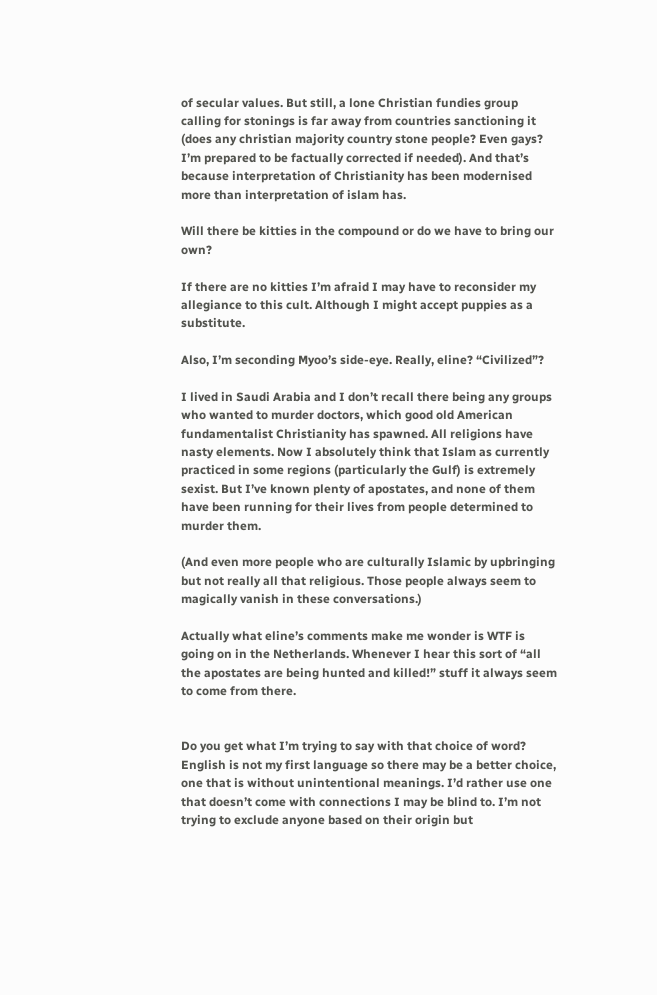of secular values. But still, a lone Christian fundies group calling for stonings is far away from countries sanctioning it (does any christian majority country stone people? Even gays? I’m prepared to be factually corrected if needed). And that’s because interpretation of Christianity has been modernised more than interpretation of islam has.

Will there be kitties in the compound or do we have to bring our own?

If there are no kitties I’m afraid I may have to reconsider my allegiance to this cult. Although I might accept puppies as a substitute.

Also, I’m seconding Myoo’s side-eye. Really, eline? “Civilized”?

I lived in Saudi Arabia and I don’t recall there being any groups who wanted to murder doctors, which good old American fundamentalist Christianity has spawned. All religions have nasty elements. Now I absolutely think that Islam as currently practiced in some regions (particularly the Gulf) is extremely sexist. But I’ve known plenty of apostates, and none of them have been running for their lives from people determined to murder them.

(And even more people who are culturally Islamic by upbringing but not really all that religious. Those people always seem to magically vanish in these conversations.)

Actually what eline’s comments make me wonder is WTF is going on in the Netherlands. Whenever I hear this sort of “all the apostates are being hunted and killed!” stuff it always seem to come from there.


Do you get what I’m trying to say with that choice of word? English is not my first language so there may be a better choice, one that is without unintentional meanings. I’d rather use one that doesn’t come with connections I may be blind to. I’m not trying to exclude anyone based on their origin but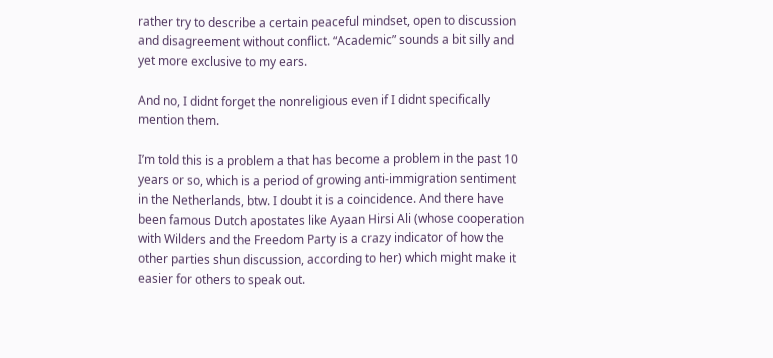rather try to describe a certain peaceful mindset, open to discussion and disagreement without conflict. “Academic” sounds a bit silly and yet more exclusive to my ears.

And no, I didnt forget the nonreligious even if I didnt specifically mention them.

I’m told this is a problem a that has become a problem in the past 10 years or so, which is a period of growing anti-immigration sentiment in the Netherlands, btw. I doubt it is a coincidence. And there have been famous Dutch apostates like Ayaan Hirsi Ali (whose cooperation with Wilders and the Freedom Party is a crazy indicator of how the other parties shun discussion, according to her) which might make it easier for others to speak out.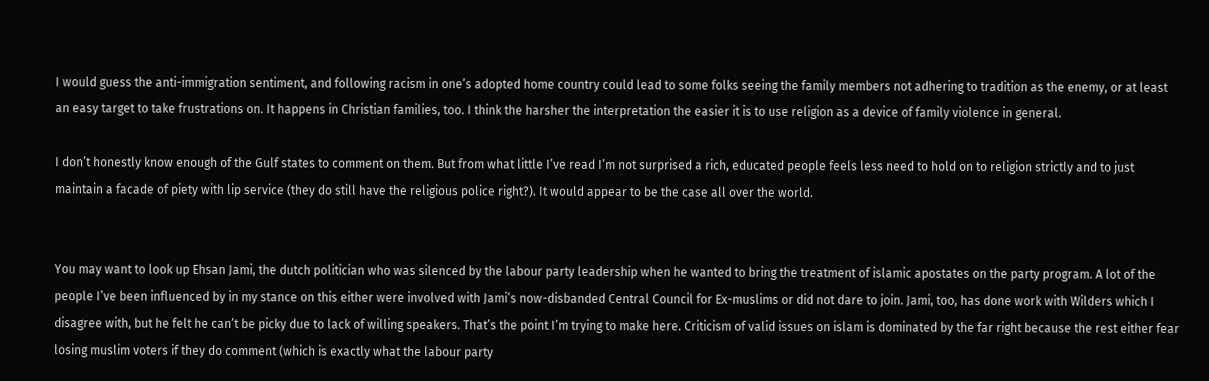I would guess the anti-immigration sentiment, and following racism in one’s adopted home country could lead to some folks seeing the family members not adhering to tradition as the enemy, or at least an easy target to take frustrations on. It happens in Christian families, too. I think the harsher the interpretation the easier it is to use religion as a device of family violence in general.

I don’t honestly know enough of the Gulf states to comment on them. But from what little I’ve read I’m not surprised a rich, educated people feels less need to hold on to religion strictly and to just maintain a facade of piety with lip service (they do still have the religious police right?). It would appear to be the case all over the world.


You may want to look up Ehsan Jami, the dutch politician who was silenced by the labour party leadership when he wanted to bring the treatment of islamic apostates on the party program. A lot of the people I’ve been influenced by in my stance on this either were involved with Jami’s now-disbanded Central Council for Ex-muslims or did not dare to join. Jami, too, has done work with Wilders which I disagree with, but he felt he can’t be picky due to lack of willing speakers. That’s the point I’m trying to make here. Criticism of valid issues on islam is dominated by the far right because the rest either fear losing muslim voters if they do comment (which is exactly what the labour party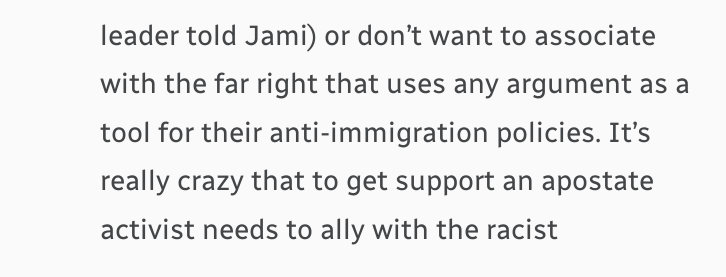leader told Jami) or don’t want to associate with the far right that uses any argument as a tool for their anti-immigration policies. It’s really crazy that to get support an apostate activist needs to ally with the racist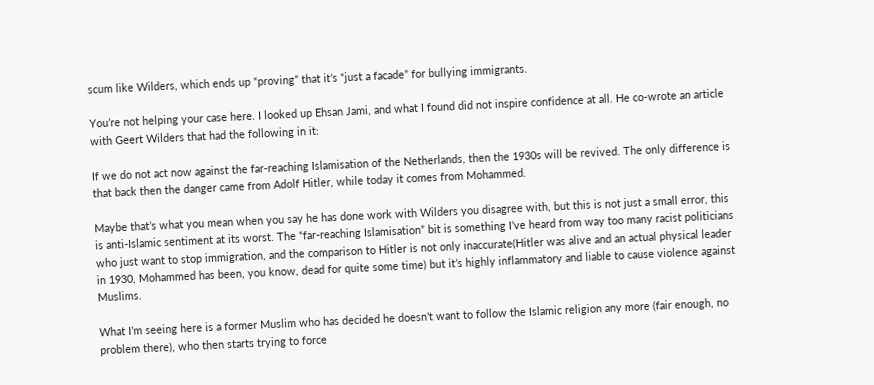scum like Wilders, which ends up “proving” that it’s “just a facade” for bullying immigrants.

You’re not helping your case here. I looked up Ehsan Jami, and what I found did not inspire confidence at all. He co-wrote an article with Geert Wilders that had the following in it:

If we do not act now against the far-reaching Islamisation of the Netherlands, then the 1930s will be revived. The only difference is that back then the danger came from Adolf Hitler, while today it comes from Mohammed.

Maybe that’s what you mean when you say he has done work with Wilders you disagree with, but this is not just a small error, this is anti-Islamic sentiment at its worst. The “far-reaching Islamisation” bit is something I’ve heard from way too many racist politicians who just want to stop immigration, and the comparison to Hitler is not only inaccurate(Hitler was alive and an actual physical leader in 1930, Mohammed has been, you know, dead for quite some time) but it’s highly inflammatory and liable to cause violence against Muslims.

What I’m seeing here is a former Muslim who has decided he doesn’t want to follow the Islamic religion any more (fair enough, no problem there), who then starts trying to force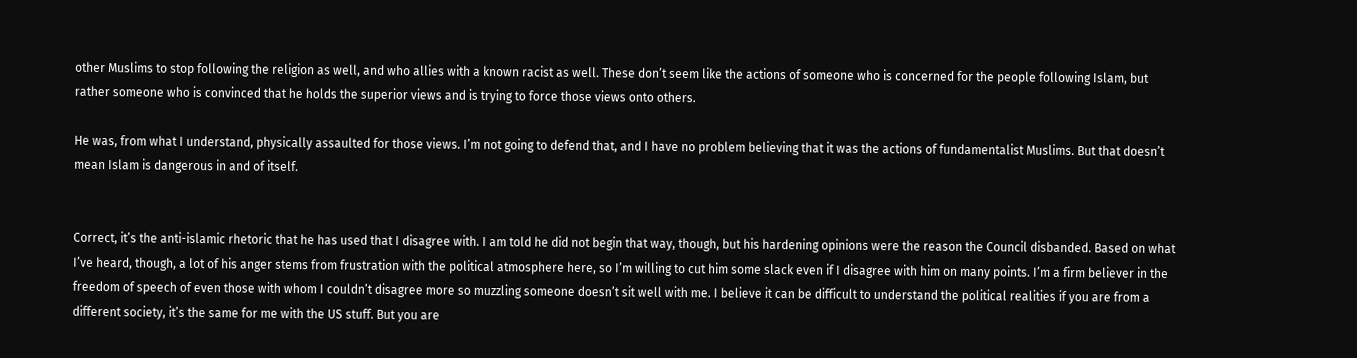other Muslims to stop following the religion as well, and who allies with a known racist as well. These don’t seem like the actions of someone who is concerned for the people following Islam, but rather someone who is convinced that he holds the superior views and is trying to force those views onto others.

He was, from what I understand, physically assaulted for those views. I’m not going to defend that, and I have no problem believing that it was the actions of fundamentalist Muslims. But that doesn’t mean Islam is dangerous in and of itself.


Correct, it’s the anti-islamic rhetoric that he has used that I disagree with. I am told he did not begin that way, though, but his hardening opinions were the reason the Council disbanded. Based on what I’ve heard, though, a lot of his anger stems from frustration with the political atmosphere here, so I’m willing to cut him some slack even if I disagree with him on many points. I’m a firm believer in the freedom of speech of even those with whom I couldn’t disagree more so muzzling someone doesn’t sit well with me. I believe it can be difficult to understand the political realities if you are from a different society, it’s the same for me with the US stuff. But you are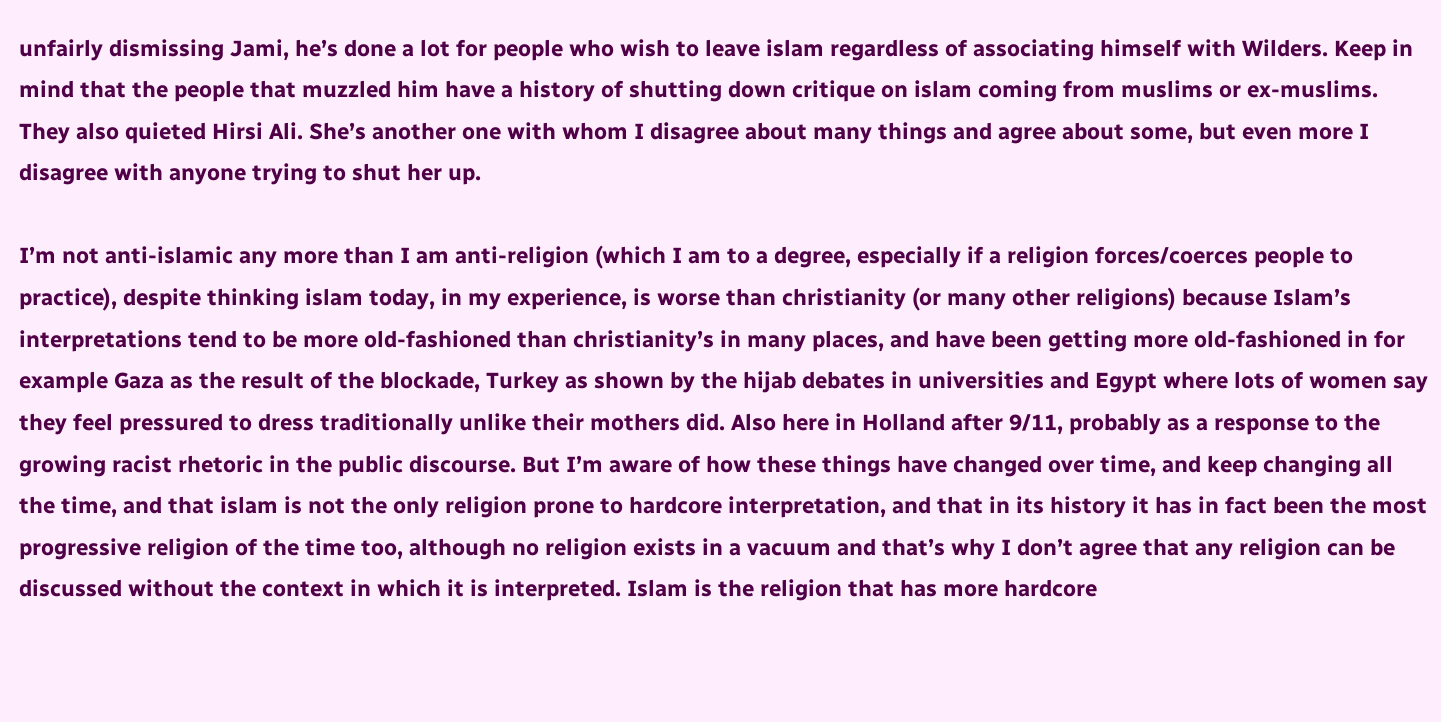unfairly dismissing Jami, he’s done a lot for people who wish to leave islam regardless of associating himself with Wilders. Keep in mind that the people that muzzled him have a history of shutting down critique on islam coming from muslims or ex-muslims. They also quieted Hirsi Ali. She’s another one with whom I disagree about many things and agree about some, but even more I disagree with anyone trying to shut her up.

I’m not anti-islamic any more than I am anti-religion (which I am to a degree, especially if a religion forces/coerces people to practice), despite thinking islam today, in my experience, is worse than christianity (or many other religions) because Islam’s interpretations tend to be more old-fashioned than christianity’s in many places, and have been getting more old-fashioned in for example Gaza as the result of the blockade, Turkey as shown by the hijab debates in universities and Egypt where lots of women say they feel pressured to dress traditionally unlike their mothers did. Also here in Holland after 9/11, probably as a response to the growing racist rhetoric in the public discourse. But I’m aware of how these things have changed over time, and keep changing all the time, and that islam is not the only religion prone to hardcore interpretation, and that in its history it has in fact been the most progressive religion of the time too, although no religion exists in a vacuum and that’s why I don’t agree that any religion can be discussed without the context in which it is interpreted. Islam is the religion that has more hardcore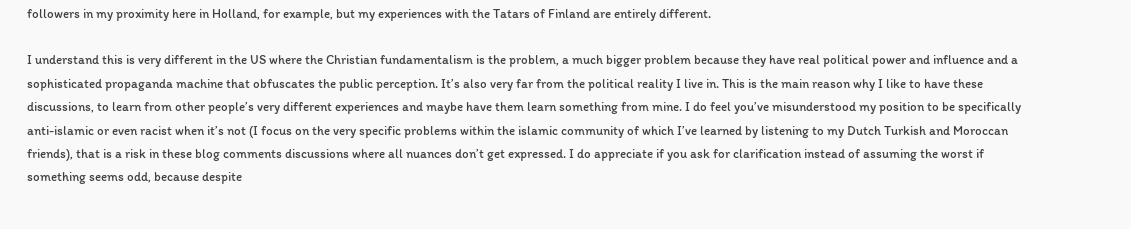followers in my proximity here in Holland, for example, but my experiences with the Tatars of Finland are entirely different.

I understand this is very different in the US where the Christian fundamentalism is the problem, a much bigger problem because they have real political power and influence and a sophisticated propaganda machine that obfuscates the public perception. It’s also very far from the political reality I live in. This is the main reason why I like to have these discussions, to learn from other people’s very different experiences and maybe have them learn something from mine. I do feel you’ve misunderstood my position to be specifically anti-islamic or even racist when it’s not (I focus on the very specific problems within the islamic community of which I’ve learned by listening to my Dutch Turkish and Moroccan friends), that is a risk in these blog comments discussions where all nuances don’t get expressed. I do appreciate if you ask for clarification instead of assuming the worst if something seems odd, because despite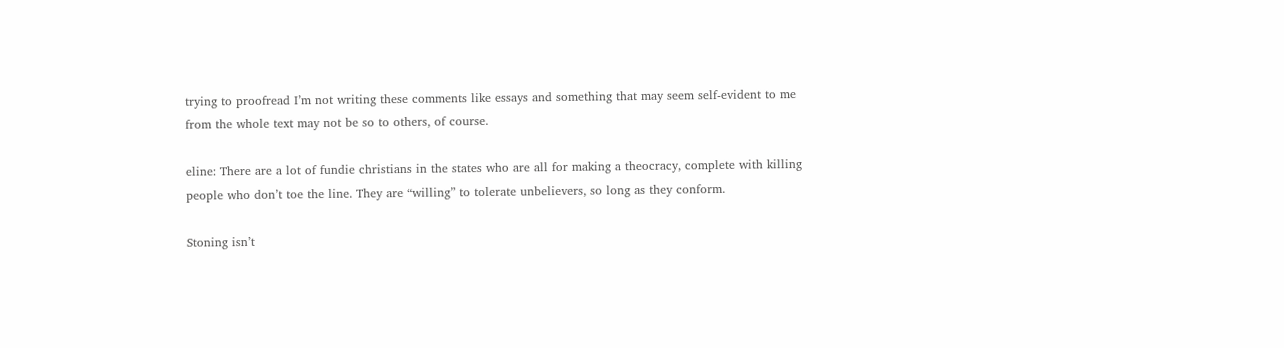trying to proofread I’m not writing these comments like essays and something that may seem self-evident to me from the whole text may not be so to others, of course.

eline: There are a lot of fundie christians in the states who are all for making a theocracy, complete with killing people who don’t toe the line. They are “willing” to tolerate unbelievers, so long as they conform.

Stoning isn’t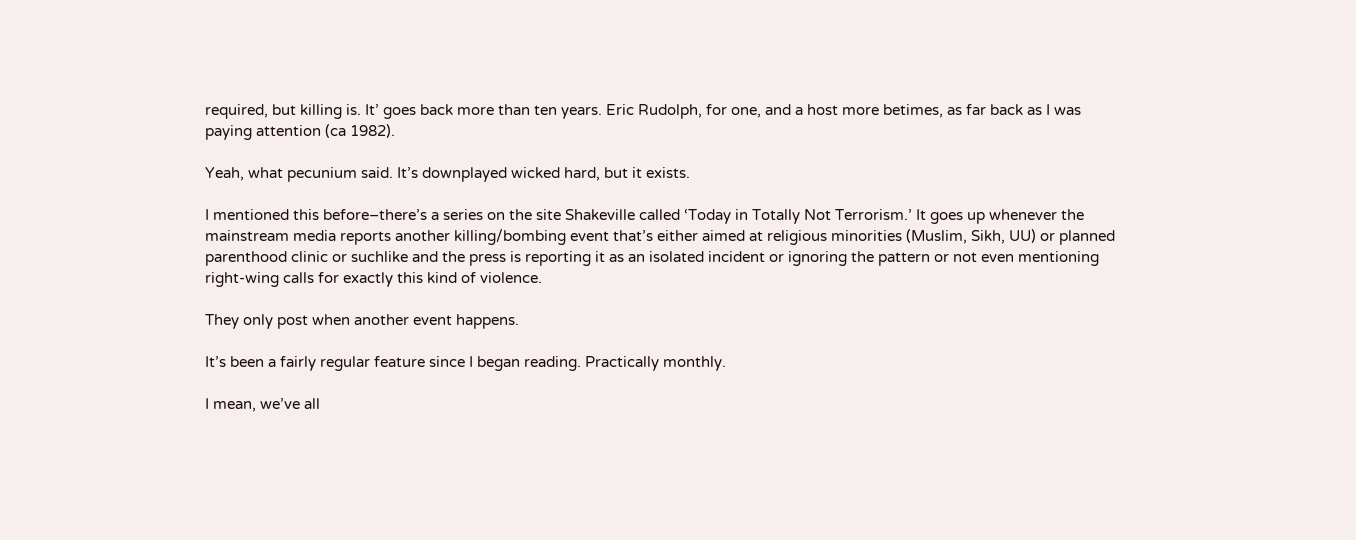required, but killing is. It’ goes back more than ten years. Eric Rudolph, for one, and a host more betimes, as far back as I was paying attention (ca 1982).

Yeah, what pecunium said. It’s downplayed wicked hard, but it exists.

I mentioned this before–there’s a series on the site Shakeville called ‘Today in Totally Not Terrorism.’ It goes up whenever the mainstream media reports another killing/bombing event that’s either aimed at religious minorities (Muslim, Sikh, UU) or planned parenthood clinic or suchlike and the press is reporting it as an isolated incident or ignoring the pattern or not even mentioning right-wing calls for exactly this kind of violence.

They only post when another event happens.

It’s been a fairly regular feature since I began reading. Practically monthly.

I mean, we’ve all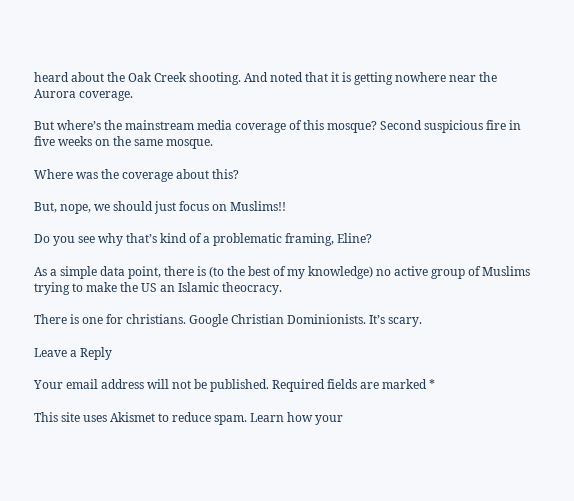heard about the Oak Creek shooting. And noted that it is getting nowhere near the Aurora coverage.

But where’s the mainstream media coverage of this mosque? Second suspicious fire in five weeks on the same mosque.

Where was the coverage about this?

But, nope, we should just focus on Muslims!!

Do you see why that’s kind of a problematic framing, Eline?

As a simple data point, there is (to the best of my knowledge) no active group of Muslims trying to make the US an Islamic theocracy.

There is one for christians. Google Christian Dominionists. It’s scary.

Leave a Reply

Your email address will not be published. Required fields are marked *

This site uses Akismet to reduce spam. Learn how your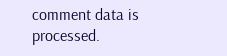comment data is processed.